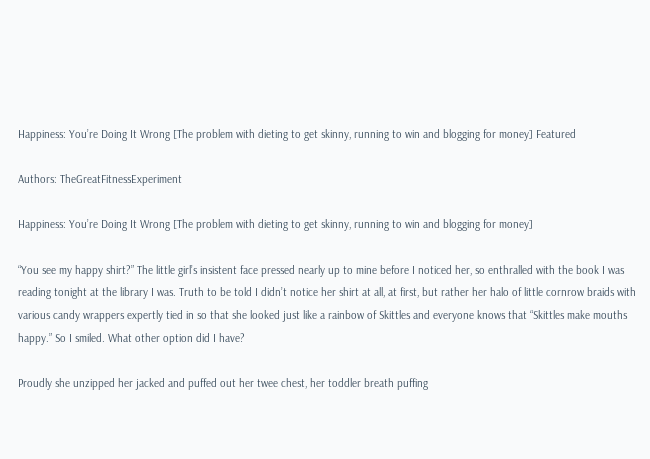Happiness: You’re Doing It Wrong [The problem with dieting to get skinny, running to win and blogging for money] Featured

Authors: TheGreatFitnessExperiment

Happiness: You’re Doing It Wrong [The problem with dieting to get skinny, running to win and blogging for money]

“You see my happy shirt?” The little girl’s insistent face pressed nearly up to mine before I noticed her, so enthralled with the book I was reading tonight at the library I was. Truth to be told I didn’t notice her shirt at all, at first, but rather her halo of little cornrow braids with various candy wrappers expertly tied in so that she looked just like a rainbow of Skittles and everyone knows that “Skittles make mouths happy.” So I smiled. What other option did I have?

Proudly she unzipped her jacked and puffed out her twee chest, her toddler breath puffing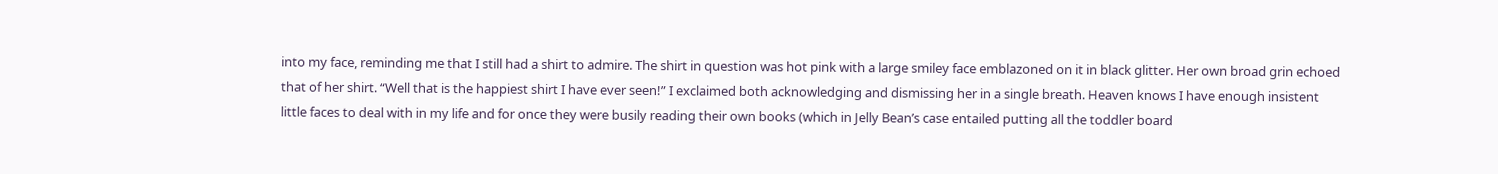into my face, reminding me that I still had a shirt to admire. The shirt in question was hot pink with a large smiley face emblazoned on it in black glitter. Her own broad grin echoed that of her shirt. “Well that is the happiest shirt I have ever seen!” I exclaimed both acknowledging and dismissing her in a single breath. Heaven knows I have enough insistent little faces to deal with in my life and for once they were busily reading their own books (which in Jelly Bean’s case entailed putting all the toddler board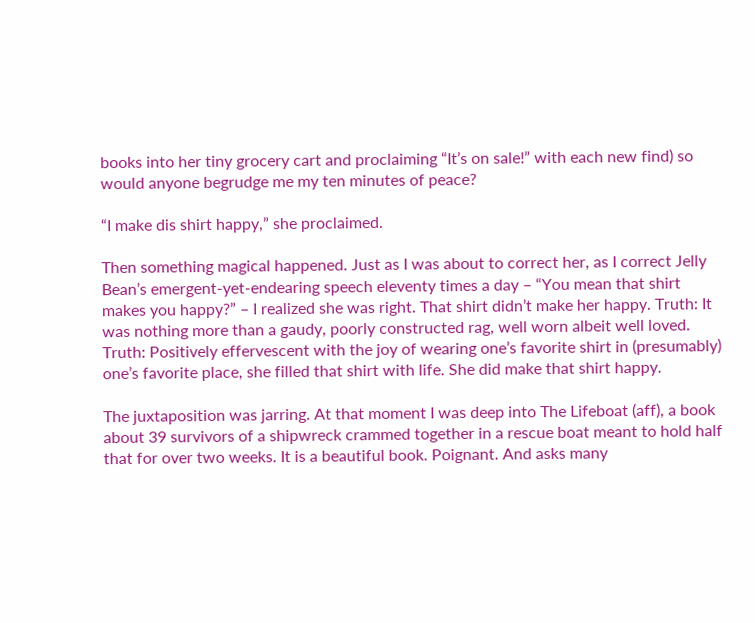books into her tiny grocery cart and proclaiming “It’s on sale!” with each new find) so would anyone begrudge me my ten minutes of peace?

“I make dis shirt happy,” she proclaimed.

Then something magical happened. Just as I was about to correct her, as I correct Jelly Bean’s emergent-yet-endearing speech eleventy times a day – “You mean that shirt makes you happy?” – I realized she was right. That shirt didn’t make her happy. Truth: It was nothing more than a gaudy, poorly constructed rag, well worn albeit well loved. Truth: Positively effervescent with the joy of wearing one’s favorite shirt in (presumably) one’s favorite place, she filled that shirt with life. She did make that shirt happy.

The juxtaposition was jarring. At that moment I was deep into The Lifeboat (aff), a book about 39 survivors of a shipwreck crammed together in a rescue boat meant to hold half that for over two weeks. It is a beautiful book. Poignant. And asks many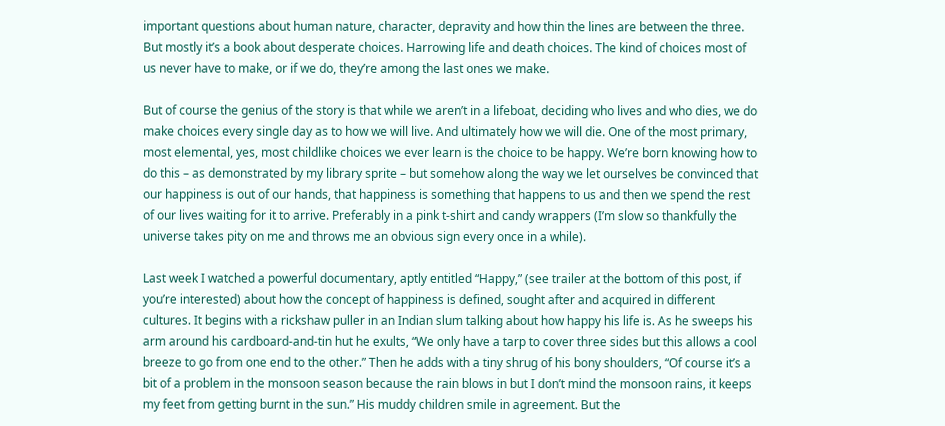important questions about human nature, character, depravity and how thin the lines are between the three. But mostly it’s a book about desperate choices. Harrowing life and death choices. The kind of choices most of us never have to make, or if we do, they’re among the last ones we make.

But of course the genius of the story is that while we aren’t in a lifeboat, deciding who lives and who dies, we do make choices every single day as to how we will live. And ultimately how we will die. One of the most primary, most elemental, yes, most childlike choices we ever learn is the choice to be happy. We’re born knowing how to do this – as demonstrated by my library sprite – but somehow along the way we let ourselves be convinced that our happiness is out of our hands, that happiness is something that happens to us and then we spend the rest of our lives waiting for it to arrive. Preferably in a pink t-shirt and candy wrappers (I’m slow so thankfully the universe takes pity on me and throws me an obvious sign every once in a while).

Last week I watched a powerful documentary, aptly entitled “Happy,” (see trailer at the bottom of this post, if you’re interested) about how the concept of happiness is defined, sought after and acquired in different cultures. It begins with a rickshaw puller in an Indian slum talking about how happy his life is. As he sweeps his arm around his cardboard-and-tin hut he exults, “We only have a tarp to cover three sides but this allows a cool breeze to go from one end to the other.” Then he adds with a tiny shrug of his bony shoulders, “Of course it’s a bit of a problem in the monsoon season because the rain blows in but I don’t mind the monsoon rains, it keeps my feet from getting burnt in the sun.” His muddy children smile in agreement. But the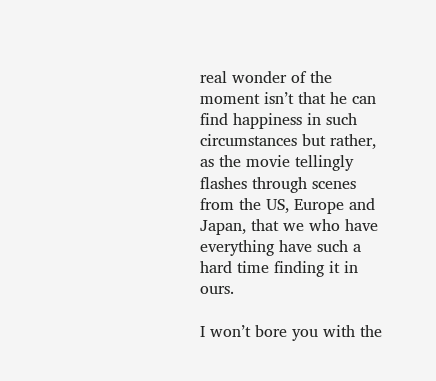real wonder of the moment isn’t that he can find happiness in such circumstances but rather, as the movie tellingly flashes through scenes from the US, Europe and Japan, that we who have everything have such a hard time finding it in ours.

I won’t bore you with the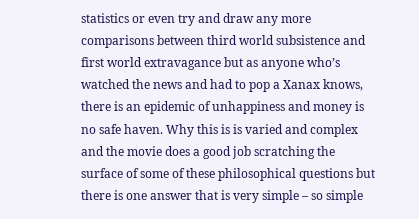statistics or even try and draw any more comparisons between third world subsistence and first world extravagance but as anyone who’s watched the news and had to pop a Xanax knows, there is an epidemic of unhappiness and money is no safe haven. Why this is is varied and complex and the movie does a good job scratching the surface of some of these philosophical questions but there is one answer that is very simple – so simple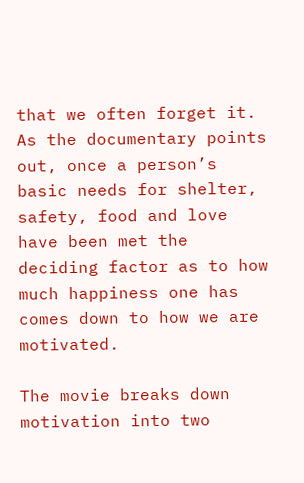that we often forget it. As the documentary points out, once a person’s basic needs for shelter, safety, food and love have been met the deciding factor as to how much happiness one has comes down to how we are motivated.

The movie breaks down motivation into two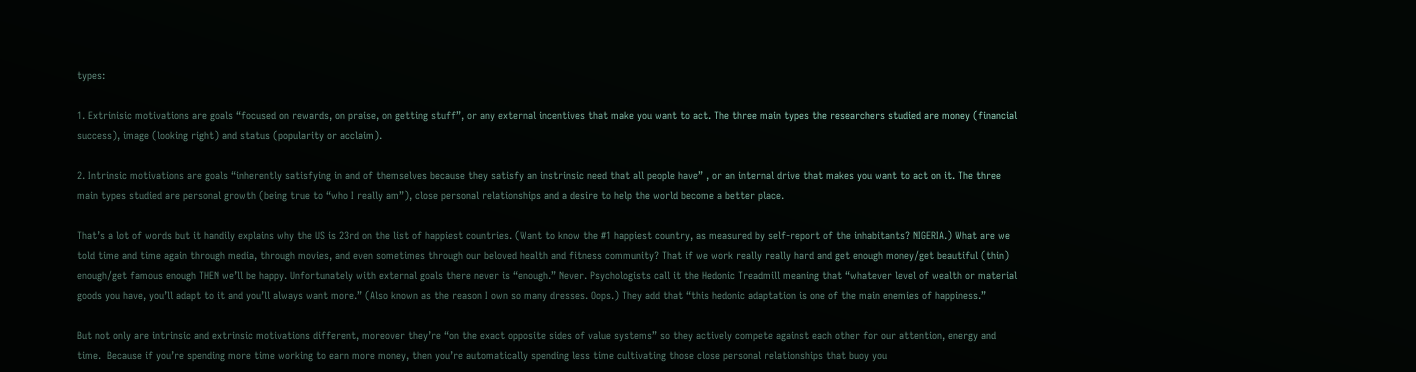types:

1. Extrinisic motivations are goals “focused on rewards, on praise, on getting stuff”, or any external incentives that make you want to act. The three main types the researchers studied are money (financial success), image (looking right) and status (popularity or acclaim).

2. Intrinsic motivations are goals “inherently satisfying in and of themselves because they satisfy an instrinsic need that all people have” , or an internal drive that makes you want to act on it. The three main types studied are personal growth (being true to “who I really am”), close personal relationships and a desire to help the world become a better place.

That’s a lot of words but it handily explains why the US is 23rd on the list of happiest countries. (Want to know the #1 happiest country, as measured by self-report of the inhabitants? NIGERIA.) What are we told time and time again through media, through movies, and even sometimes through our beloved health and fitness community? That if we work really really hard and get enough money/get beautiful (thin) enough/get famous enough THEN we’ll be happy. Unfortunately with external goals there never is “enough.” Never. Psychologists call it the Hedonic Treadmill meaning that “whatever level of wealth or material goods you have, you’ll adapt to it and you’ll always want more.” (Also known as the reason I own so many dresses. Oops.) They add that “this hedonic adaptation is one of the main enemies of happiness.”

But not only are intrinsic and extrinsic motivations different, moreover they’re “on the exact opposite sides of value systems” so they actively compete against each other for our attention, energy and time.  Because if you’re spending more time working to earn more money, then you’re automatically spending less time cultivating those close personal relationships that buoy you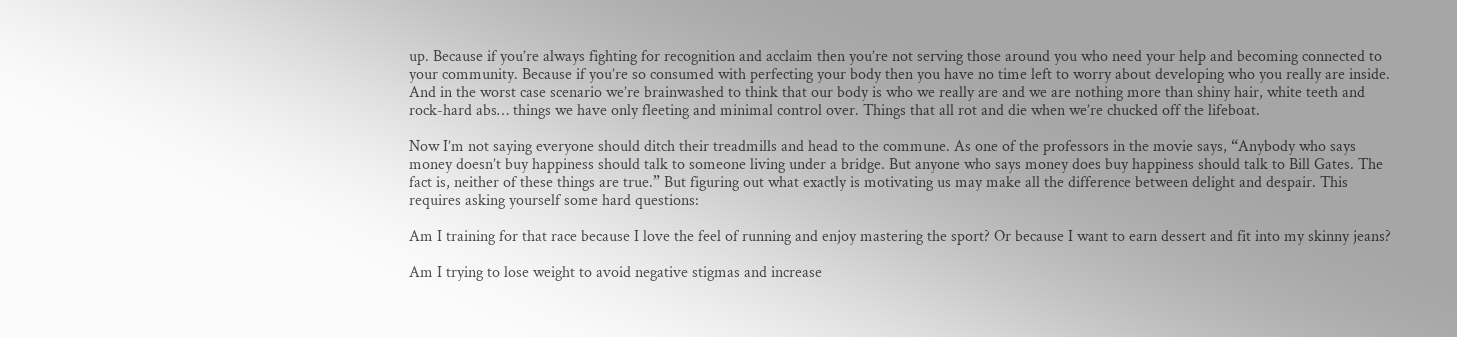up. Because if you’re always fighting for recognition and acclaim then you’re not serving those around you who need your help and becoming connected to your community. Because if you’re so consumed with perfecting your body then you have no time left to worry about developing who you really are inside. And in the worst case scenario we’re brainwashed to think that our body is who we really are and we are nothing more than shiny hair, white teeth and rock-hard abs… things we have only fleeting and minimal control over. Things that all rot and die when we’re chucked off the lifeboat.

Now I’m not saying everyone should ditch their treadmills and head to the commune. As one of the professors in the movie says, “Anybody who says money doesn’t buy happiness should talk to someone living under a bridge. But anyone who says money does buy happiness should talk to Bill Gates. The fact is, neither of these things are true.” But figuring out what exactly is motivating us may make all the difference between delight and despair. This requires asking yourself some hard questions:

Am I training for that race because I love the feel of running and enjoy mastering the sport? Or because I want to earn dessert and fit into my skinny jeans?

Am I trying to lose weight to avoid negative stigmas and increase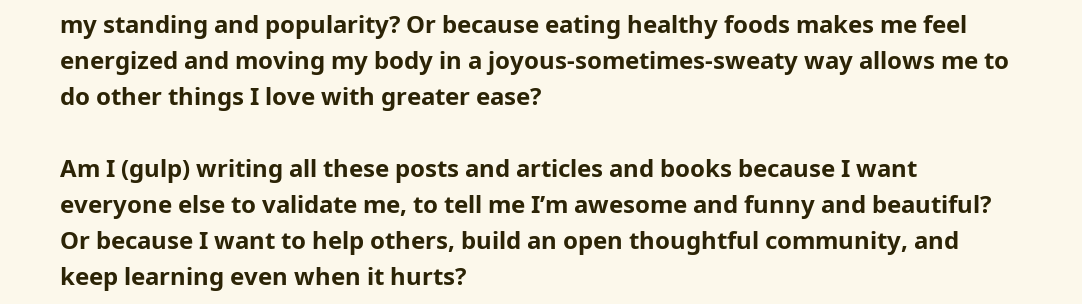my standing and popularity? Or because eating healthy foods makes me feel energized and moving my body in a joyous-sometimes-sweaty way allows me to do other things I love with greater ease?

Am I (gulp) writing all these posts and articles and books because I want everyone else to validate me, to tell me I’m awesome and funny and beautiful? Or because I want to help others, build an open thoughtful community, and keep learning even when it hurts?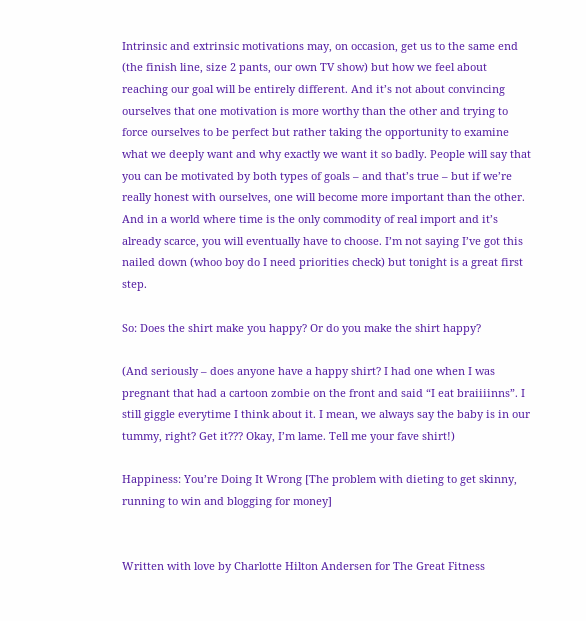Intrinsic and extrinsic motivations may, on occasion, get us to the same end (the finish line, size 2 pants, our own TV show) but how we feel about reaching our goal will be entirely different. And it’s not about convincing ourselves that one motivation is more worthy than the other and trying to force ourselves to be perfect but rather taking the opportunity to examine what we deeply want and why exactly we want it so badly. People will say that you can be motivated by both types of goals – and that’s true – but if we’re really honest with ourselves, one will become more important than the other. And in a world where time is the only commodity of real import and it’s already scarce, you will eventually have to choose. I’m not saying I’ve got this nailed down (whoo boy do I need priorities check) but tonight is a great first step.

So: Does the shirt make you happy? Or do you make the shirt happy?

(And seriously – does anyone have a happy shirt? I had one when I was pregnant that had a cartoon zombie on the front and said “I eat braiiiinns”. I still giggle everytime I think about it. I mean, we always say the baby is in our tummy, right? Get it??? Okay, I’m lame. Tell me your fave shirt!)

Happiness: You’re Doing It Wrong [The problem with dieting to get skinny, running to win and blogging for money]


Written with love by Charlotte Hilton Andersen for The Great Fitness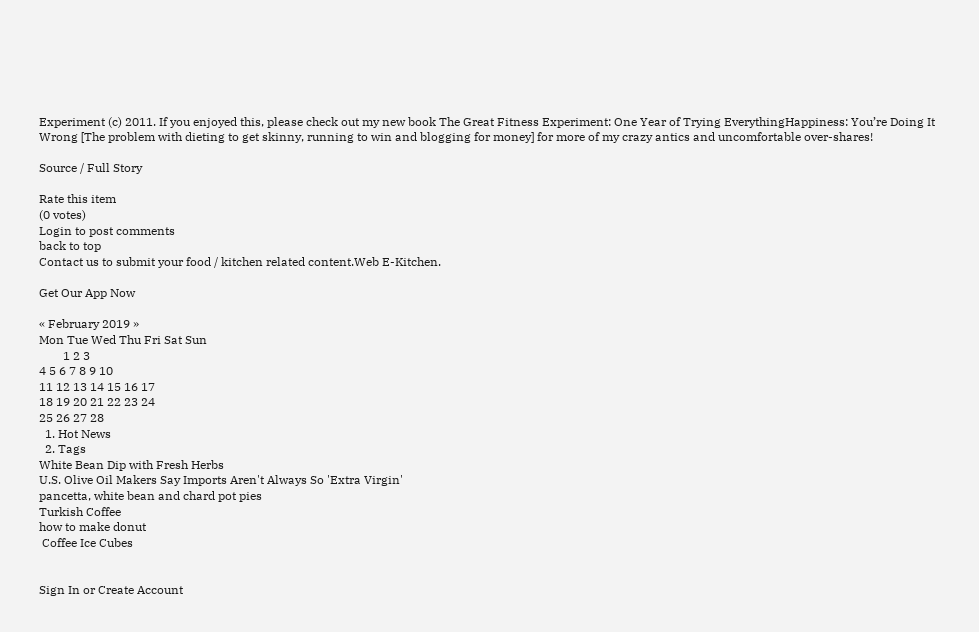Experiment (c) 2011. If you enjoyed this, please check out my new book The Great Fitness Experiment: One Year of Trying EverythingHappiness: You’re Doing It Wrong [The problem with dieting to get skinny, running to win and blogging for money] for more of my crazy antics and uncomfortable over-shares!

Source / Full Story

Rate this item
(0 votes)
Login to post comments
back to top
Contact us to submit your food / kitchen related content.Web E-Kitchen.

Get Our App Now

« February 2019 »
Mon Tue Wed Thu Fri Sat Sun
        1 2 3
4 5 6 7 8 9 10
11 12 13 14 15 16 17
18 19 20 21 22 23 24
25 26 27 28
  1. Hot News
  2. Tags
White Bean Dip with Fresh Herbs
U.S. Olive Oil Makers Say Imports Aren't Always So 'Extra Virgin'
pancetta, white bean and chard pot pies
Turkish Coffee
how to make donut
 Coffee Ice Cubes


Sign In or Create Account